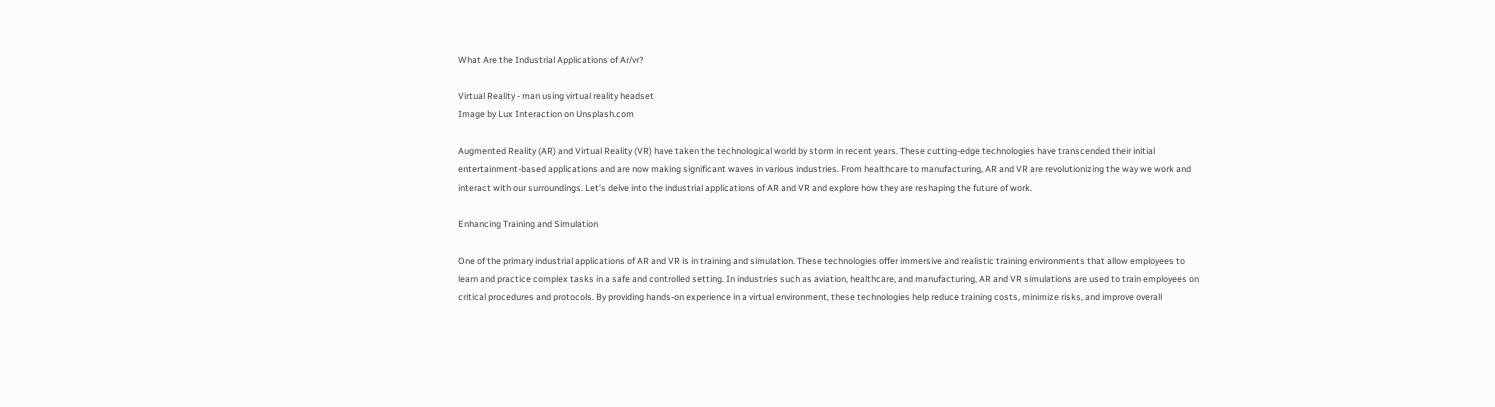What Are the Industrial Applications of Ar/vr?

Virtual Reality - man using virtual reality headset
Image by Lux Interaction on Unsplash.com

Augmented Reality (AR) and Virtual Reality (VR) have taken the technological world by storm in recent years. These cutting-edge technologies have transcended their initial entertainment-based applications and are now making significant waves in various industries. From healthcare to manufacturing, AR and VR are revolutionizing the way we work and interact with our surroundings. Let’s delve into the industrial applications of AR and VR and explore how they are reshaping the future of work.

Enhancing Training and Simulation

One of the primary industrial applications of AR and VR is in training and simulation. These technologies offer immersive and realistic training environments that allow employees to learn and practice complex tasks in a safe and controlled setting. In industries such as aviation, healthcare, and manufacturing, AR and VR simulations are used to train employees on critical procedures and protocols. By providing hands-on experience in a virtual environment, these technologies help reduce training costs, minimize risks, and improve overall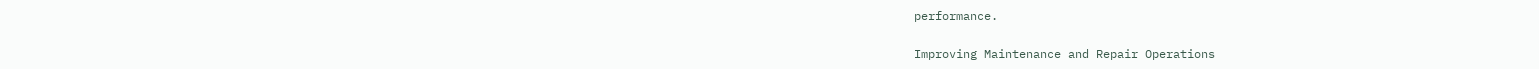performance.

Improving Maintenance and Repair Operations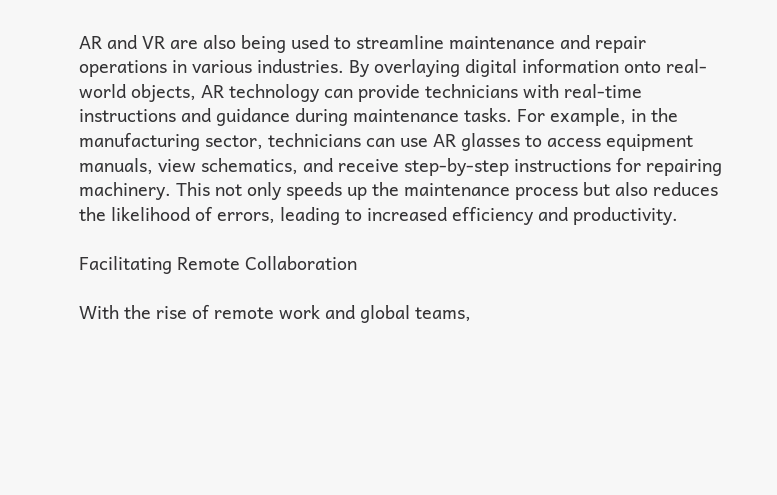AR and VR are also being used to streamline maintenance and repair operations in various industries. By overlaying digital information onto real-world objects, AR technology can provide technicians with real-time instructions and guidance during maintenance tasks. For example, in the manufacturing sector, technicians can use AR glasses to access equipment manuals, view schematics, and receive step-by-step instructions for repairing machinery. This not only speeds up the maintenance process but also reduces the likelihood of errors, leading to increased efficiency and productivity.

Facilitating Remote Collaboration

With the rise of remote work and global teams,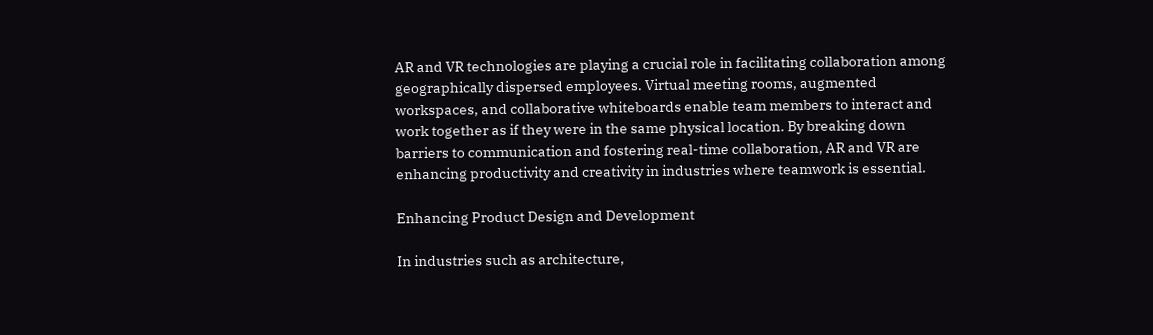AR and VR technologies are playing a crucial role in facilitating collaboration among geographically dispersed employees. Virtual meeting rooms, augmented workspaces, and collaborative whiteboards enable team members to interact and work together as if they were in the same physical location. By breaking down barriers to communication and fostering real-time collaboration, AR and VR are enhancing productivity and creativity in industries where teamwork is essential.

Enhancing Product Design and Development

In industries such as architecture,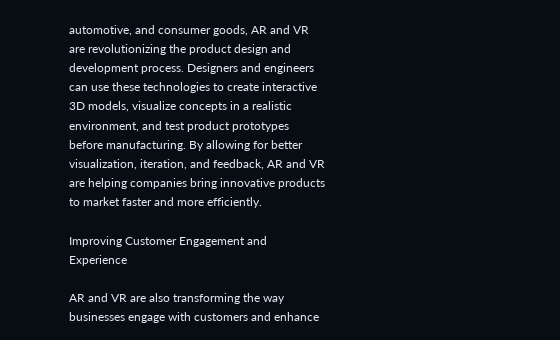automotive, and consumer goods, AR and VR are revolutionizing the product design and development process. Designers and engineers can use these technologies to create interactive 3D models, visualize concepts in a realistic environment, and test product prototypes before manufacturing. By allowing for better visualization, iteration, and feedback, AR and VR are helping companies bring innovative products to market faster and more efficiently.

Improving Customer Engagement and Experience

AR and VR are also transforming the way businesses engage with customers and enhance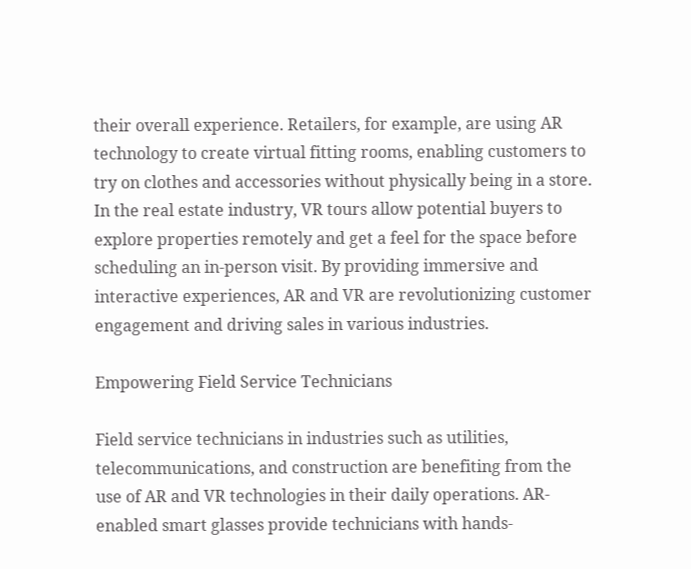their overall experience. Retailers, for example, are using AR technology to create virtual fitting rooms, enabling customers to try on clothes and accessories without physically being in a store. In the real estate industry, VR tours allow potential buyers to explore properties remotely and get a feel for the space before scheduling an in-person visit. By providing immersive and interactive experiences, AR and VR are revolutionizing customer engagement and driving sales in various industries.

Empowering Field Service Technicians

Field service technicians in industries such as utilities, telecommunications, and construction are benefiting from the use of AR and VR technologies in their daily operations. AR-enabled smart glasses provide technicians with hands-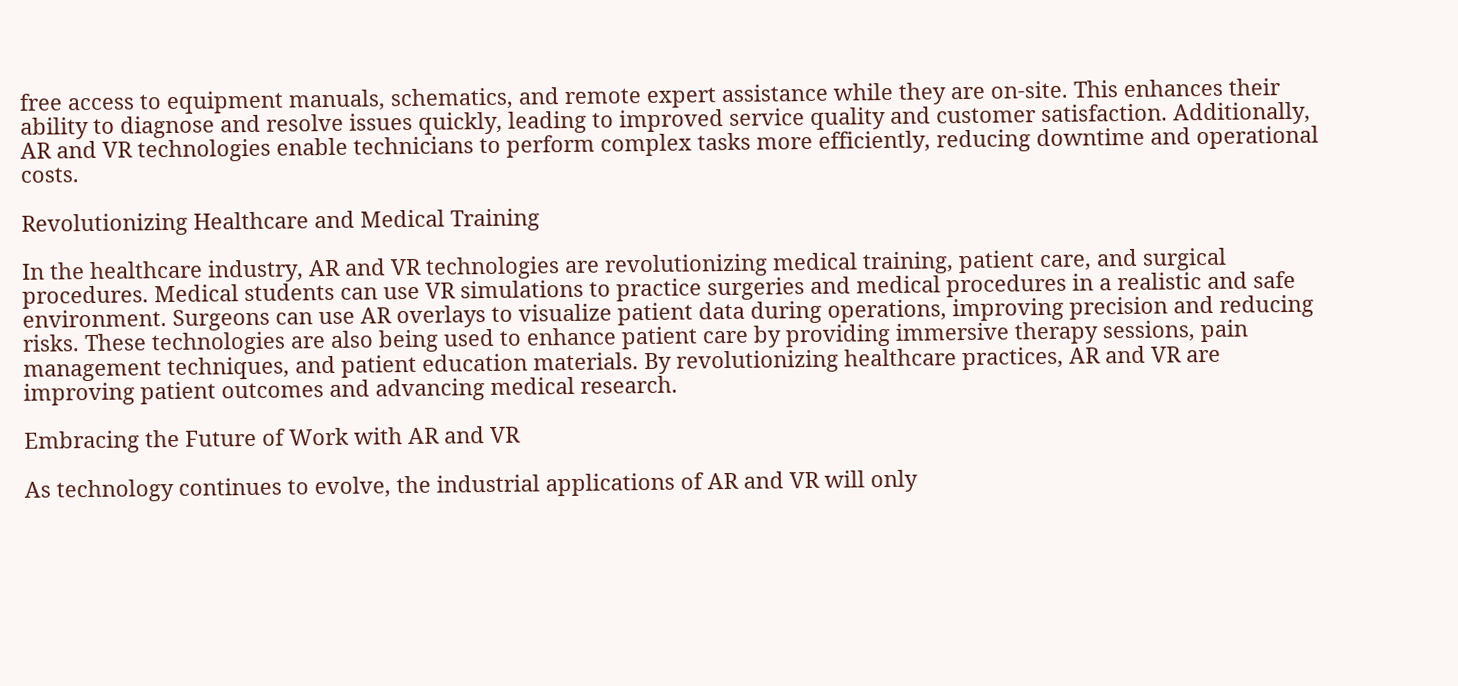free access to equipment manuals, schematics, and remote expert assistance while they are on-site. This enhances their ability to diagnose and resolve issues quickly, leading to improved service quality and customer satisfaction. Additionally, AR and VR technologies enable technicians to perform complex tasks more efficiently, reducing downtime and operational costs.

Revolutionizing Healthcare and Medical Training

In the healthcare industry, AR and VR technologies are revolutionizing medical training, patient care, and surgical procedures. Medical students can use VR simulations to practice surgeries and medical procedures in a realistic and safe environment. Surgeons can use AR overlays to visualize patient data during operations, improving precision and reducing risks. These technologies are also being used to enhance patient care by providing immersive therapy sessions, pain management techniques, and patient education materials. By revolutionizing healthcare practices, AR and VR are improving patient outcomes and advancing medical research.

Embracing the Future of Work with AR and VR

As technology continues to evolve, the industrial applications of AR and VR will only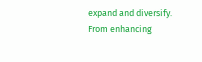expand and diversify. From enhancing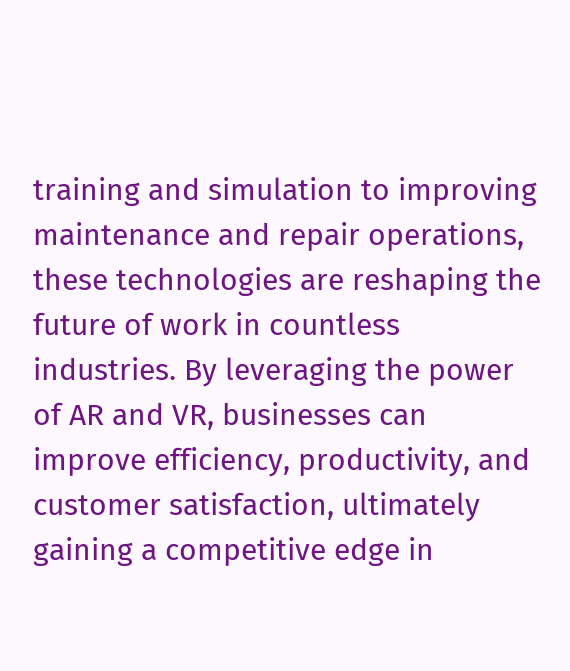training and simulation to improving maintenance and repair operations, these technologies are reshaping the future of work in countless industries. By leveraging the power of AR and VR, businesses can improve efficiency, productivity, and customer satisfaction, ultimately gaining a competitive edge in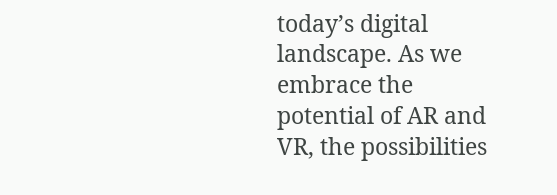today’s digital landscape. As we embrace the potential of AR and VR, the possibilities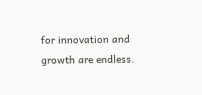for innovation and growth are endless.